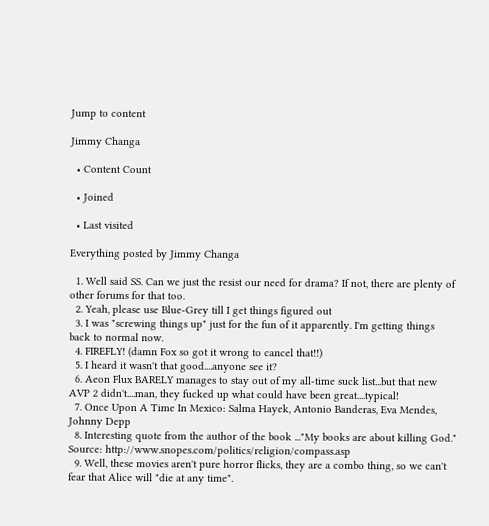Jump to content

Jimmy Changa

  • Content Count

  • Joined

  • Last visited

Everything posted by Jimmy Changa

  1. Well said SS. Can we just the resist our need for drama? If not, there are plenty of other forums for that too.
  2. Yeah, please use Blue-Grey till I get things figured out
  3. I was "screwing things up" just for the fun of it apparently. I'm getting things back to normal now.
  4. FIREFLY! (damn Fox so got it wrong to cancel that!!)
  5. I heard it wasn't that good....anyone see it?
  6. Aeon Flux BARELY manages to stay out of my all-time suck list...but that new AVP 2 didn't....man, they fucked up what could have been great....typical!
  7. Once Upon A Time In Mexico: Salma Hayek, Antonio Banderas, Eva Mendes, Johnny Depp
  8. Interesting quote from the author of the book ..."My books are about killing God." Source: http://www.snopes.com/politics/religion/compass.asp
  9. Well, these movies aren't pure horror flicks, they are a combo thing, so we can't fear that Alice will "die at any time".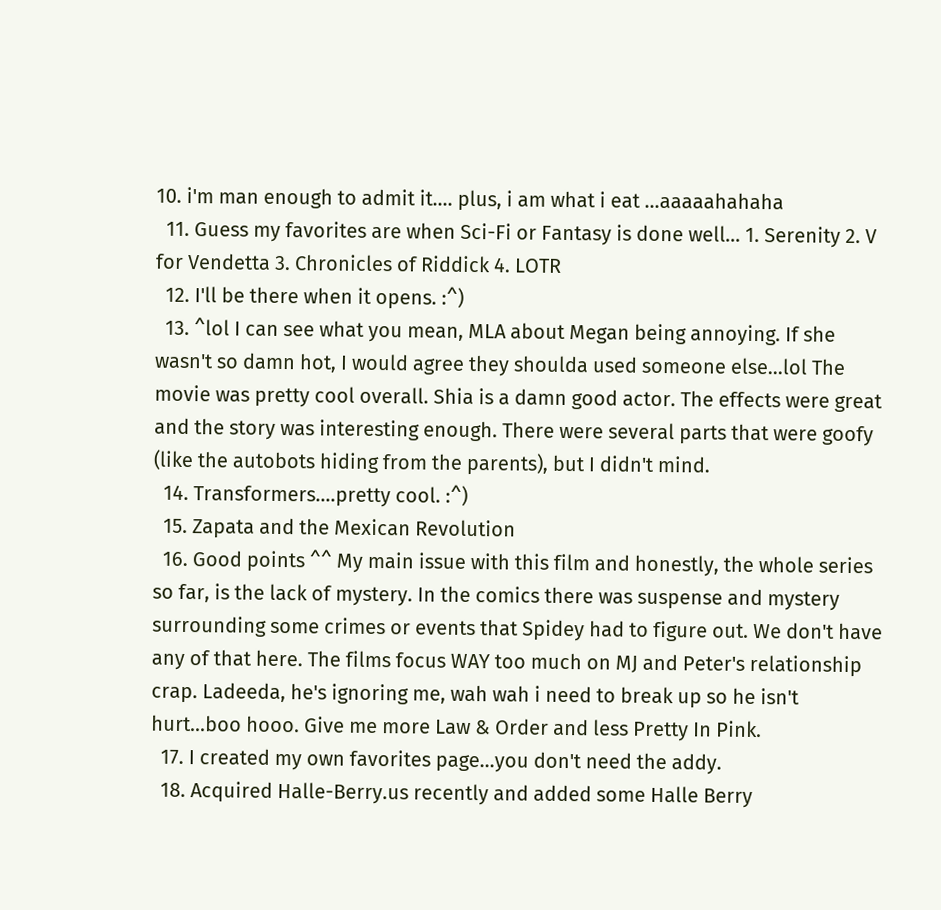10. i'm man enough to admit it.... plus, i am what i eat ...aaaaahahaha
  11. Guess my favorites are when Sci-Fi or Fantasy is done well... 1. Serenity 2. V for Vendetta 3. Chronicles of Riddick 4. LOTR
  12. I'll be there when it opens. :^)
  13. ^lol I can see what you mean, MLA about Megan being annoying. If she wasn't so damn hot, I would agree they shoulda used someone else...lol The movie was pretty cool overall. Shia is a damn good actor. The effects were great and the story was interesting enough. There were several parts that were goofy (like the autobots hiding from the parents), but I didn't mind.
  14. Transformers....pretty cool. :^)
  15. Zapata and the Mexican Revolution
  16. Good points ^^ My main issue with this film and honestly, the whole series so far, is the lack of mystery. In the comics there was suspense and mystery surrounding some crimes or events that Spidey had to figure out. We don't have any of that here. The films focus WAY too much on MJ and Peter's relationship crap. Ladeeda, he's ignoring me, wah wah i need to break up so he isn't hurt...boo hooo. Give me more Law & Order and less Pretty In Pink.
  17. I created my own favorites page...you don't need the addy.
  18. Acquired Halle-Berry.us recently and added some Halle Berry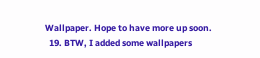Wallpaper. Hope to have more up soon.
  19. BTW, I added some wallpapers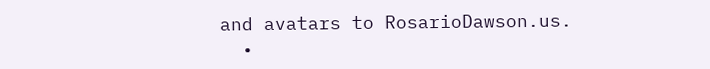and avatars to RosarioDawson.us.
  •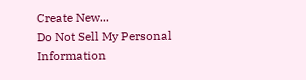Create New...
Do Not Sell My Personal Information